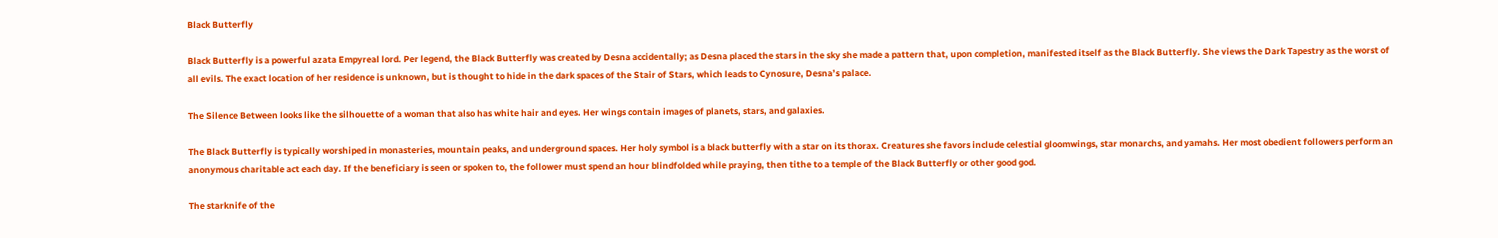Black Butterfly

Black Butterfly is a powerful azata Empyreal lord. Per legend, the Black Butterfly was created by Desna accidentally; as Desna placed the stars in the sky she made a pattern that, upon completion, manifested itself as the Black Butterfly. She views the Dark Tapestry as the worst of all evils. The exact location of her residence is unknown, but is thought to hide in the dark spaces of the Stair of Stars, which leads to Cynosure, Desna’s palace.

The Silence Between looks like the silhouette of a woman that also has white hair and eyes. Her wings contain images of planets, stars, and galaxies.

The Black Butterfly is typically worshiped in monasteries, mountain peaks, and underground spaces. Her holy symbol is a black butterfly with a star on its thorax. Creatures she favors include celestial gloomwings, star monarchs, and yamahs. Her most obedient followers perform an anonymous charitable act each day. If the beneficiary is seen or spoken to, the follower must spend an hour blindfolded while praying, then tithe to a temple of the Black Butterfly or other good god.

The starknife of the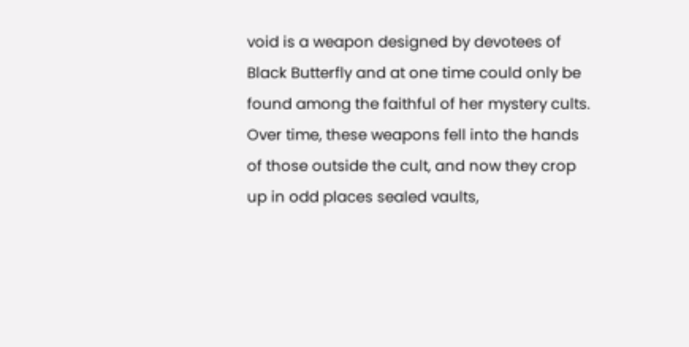void is a weapon designed by devotees of Black Butterfly and at one time could only be found among the faithful of her mystery cults. Over time, these weapons fell into the hands of those outside the cult, and now they crop up in odd places sealed vaults,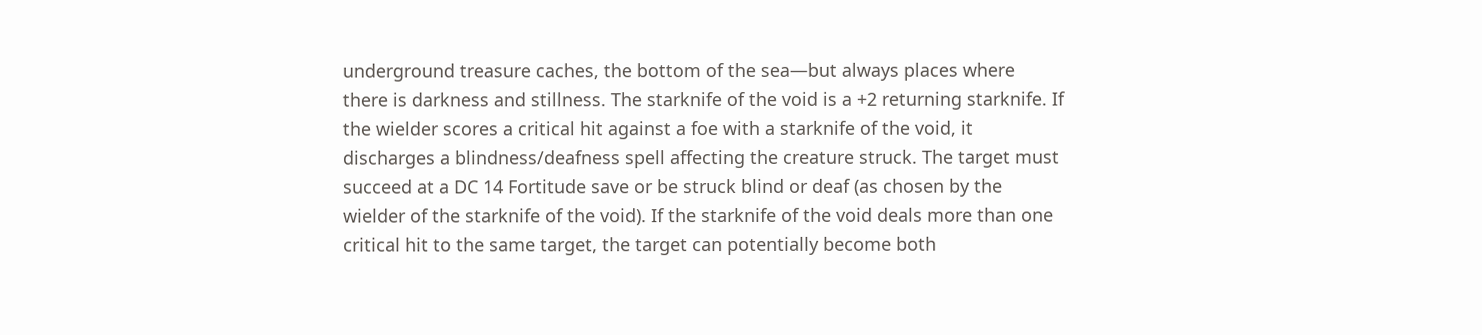underground treasure caches, the bottom of the sea—but always places where there is darkness and stillness. The starknife of the void is a +2 returning starknife. If the wielder scores a critical hit against a foe with a starknife of the void, it discharges a blindness/deafness spell affecting the creature struck. The target must succeed at a DC 14 Fortitude save or be struck blind or deaf (as chosen by the wielder of the starknife of the void). If the starknife of the void deals more than one critical hit to the same target, the target can potentially become both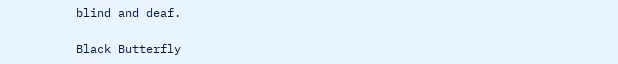blind and deaf.

Black Butterfly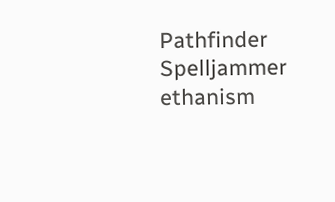Pathfinder Spelljammer ethanism